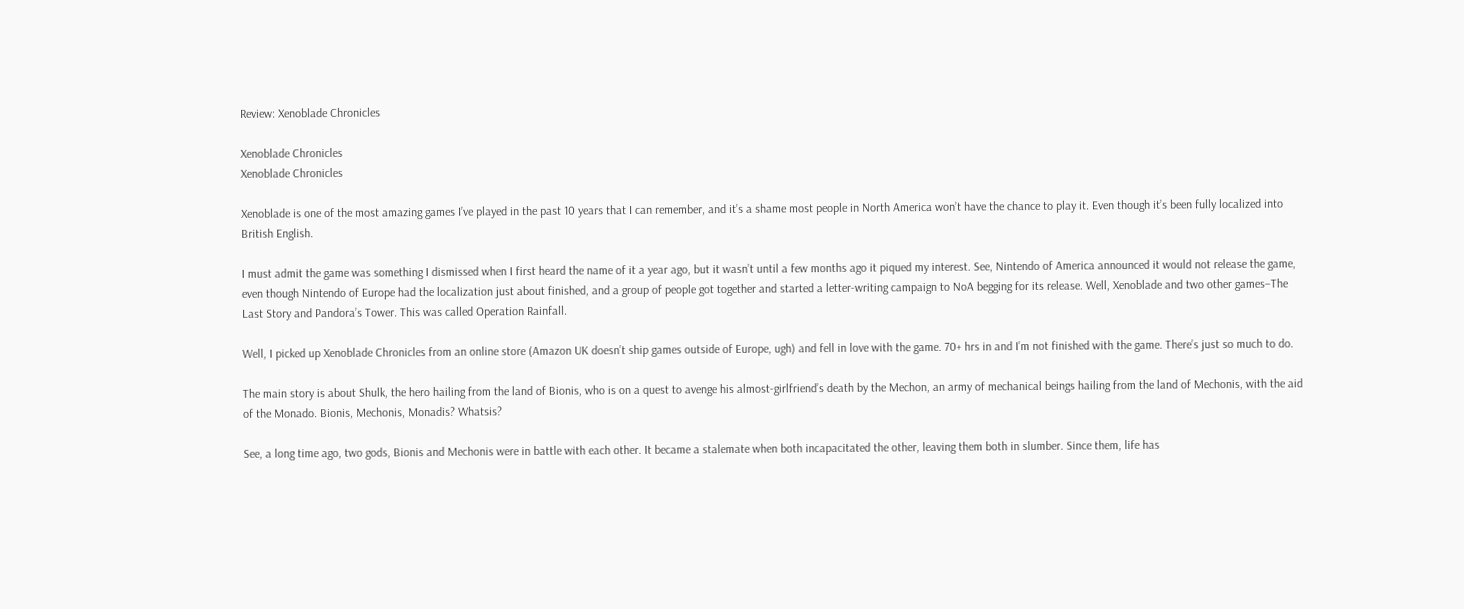Review: Xenoblade Chronicles

Xenoblade Chronicles
Xenoblade Chronicles

Xenoblade is one of the most amazing games I’ve played in the past 10 years that I can remember, and it’s a shame most people in North America won’t have the chance to play it. Even though it’s been fully localized into British English.

I must admit the game was something I dismissed when I first heard the name of it a year ago, but it wasn’t until a few months ago it piqued my interest. See, Nintendo of America announced it would not release the game, even though Nintendo of Europe had the localization just about finished, and a group of people got together and started a letter-writing campaign to NoA begging for its release. Well, Xenoblade and two other games–The Last Story and Pandora’s Tower. This was called Operation Rainfall.

Well, I picked up Xenoblade Chronicles from an online store (Amazon UK doesn’t ship games outside of Europe, ugh) and fell in love with the game. 70+ hrs in and I’m not finished with the game. There’s just so much to do.

The main story is about Shulk, the hero hailing from the land of Bionis, who is on a quest to avenge his almost-girlfriend’s death by the Mechon, an army of mechanical beings hailing from the land of Mechonis, with the aid of the Monado. Bionis, Mechonis, Monadis? Whatsis?

See, a long time ago, two gods, Bionis and Mechonis were in battle with each other. It became a stalemate when both incapacitated the other, leaving them both in slumber. Since them, life has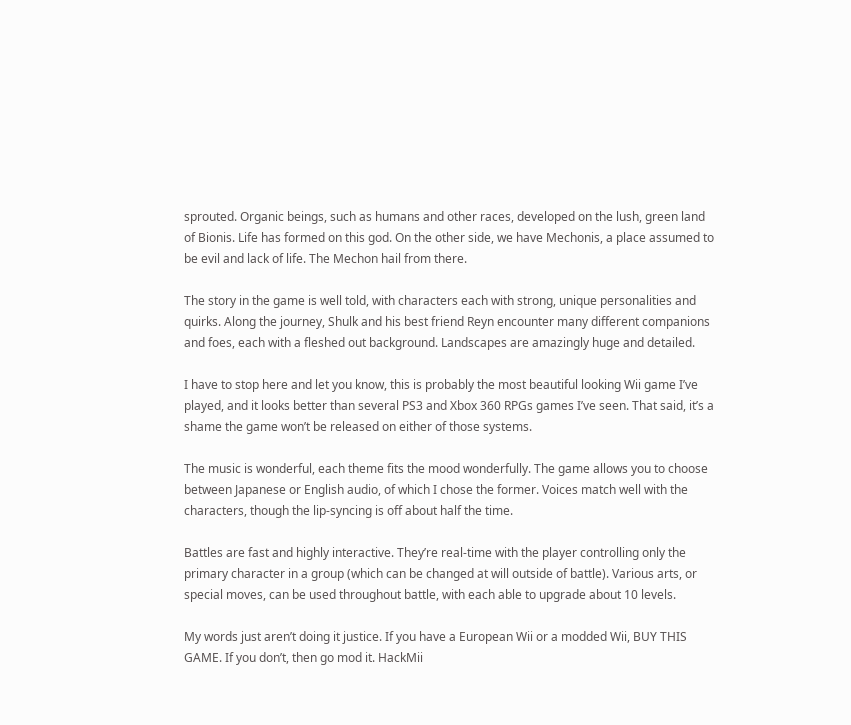sprouted. Organic beings, such as humans and other races, developed on the lush, green land of Bionis. Life has formed on this god. On the other side, we have Mechonis, a place assumed to be evil and lack of life. The Mechon hail from there.

The story in the game is well told, with characters each with strong, unique personalities and quirks. Along the journey, Shulk and his best friend Reyn encounter many different companions and foes, each with a fleshed out background. Landscapes are amazingly huge and detailed.

I have to stop here and let you know, this is probably the most beautiful looking Wii game I’ve played, and it looks better than several PS3 and Xbox 360 RPGs games I’ve seen. That said, it’s a shame the game won’t be released on either of those systems.

The music is wonderful, each theme fits the mood wonderfully. The game allows you to choose between Japanese or English audio, of which I chose the former. Voices match well with the characters, though the lip-syncing is off about half the time.

Battles are fast and highly interactive. They’re real-time with the player controlling only the primary character in a group (which can be changed at will outside of battle). Various arts, or special moves, can be used throughout battle, with each able to upgrade about 10 levels.

My words just aren’t doing it justice. If you have a European Wii or a modded Wii, BUY THIS GAME. If you don’t, then go mod it. HackMii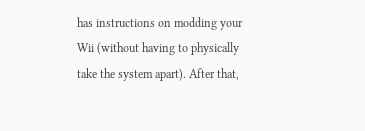has instructions on modding your Wii (without having to physically take the system apart). After that,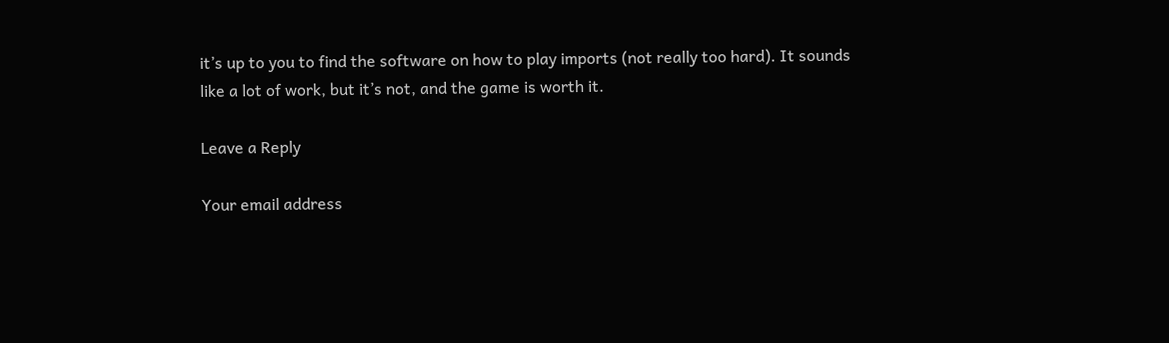it’s up to you to find the software on how to play imports (not really too hard). It sounds like a lot of work, but it’s not, and the game is worth it.

Leave a Reply

Your email address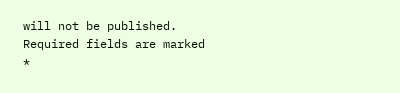will not be published. Required fields are marked *